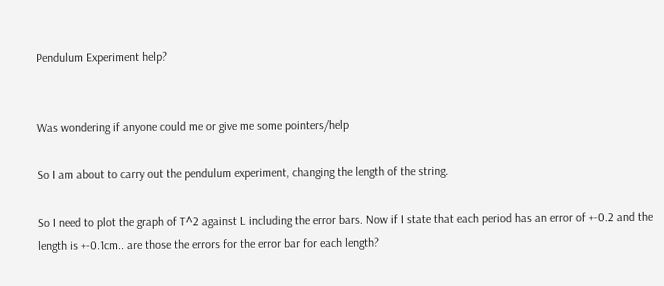Pendulum Experiment help?


Was wondering if anyone could me or give me some pointers/help

So I am about to carry out the pendulum experiment, changing the length of the string.

So I need to plot the graph of T^2 against L including the error bars. Now if I state that each period has an error of +-0.2 and the length is +-0.1cm.. are those the errors for the error bar for each length?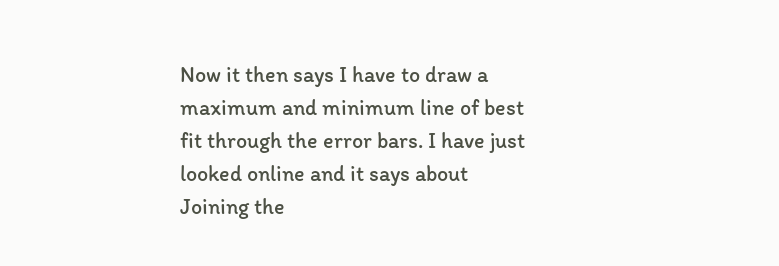Now it then says I have to draw a maximum and minimum line of best fit through the error bars. I have just looked online and it says about Joining the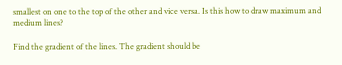smallest on one to the top of the other and vice versa. Is this how to draw maximum and medium lines?

Find the gradient of the lines. The gradient should be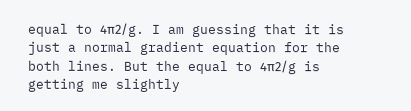equal to 4π2/g. I am guessing that it is just a normal gradient equation for the both lines. But the equal to 4π2/g is getting me slightly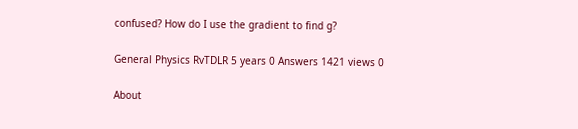confused? How do I use the gradient to find g?

General Physics RvTDLR 5 years 0 Answers 1421 views 0

About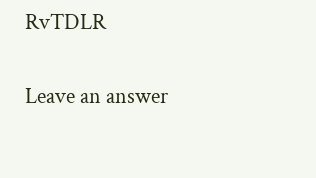RvTDLR

Leave an answer